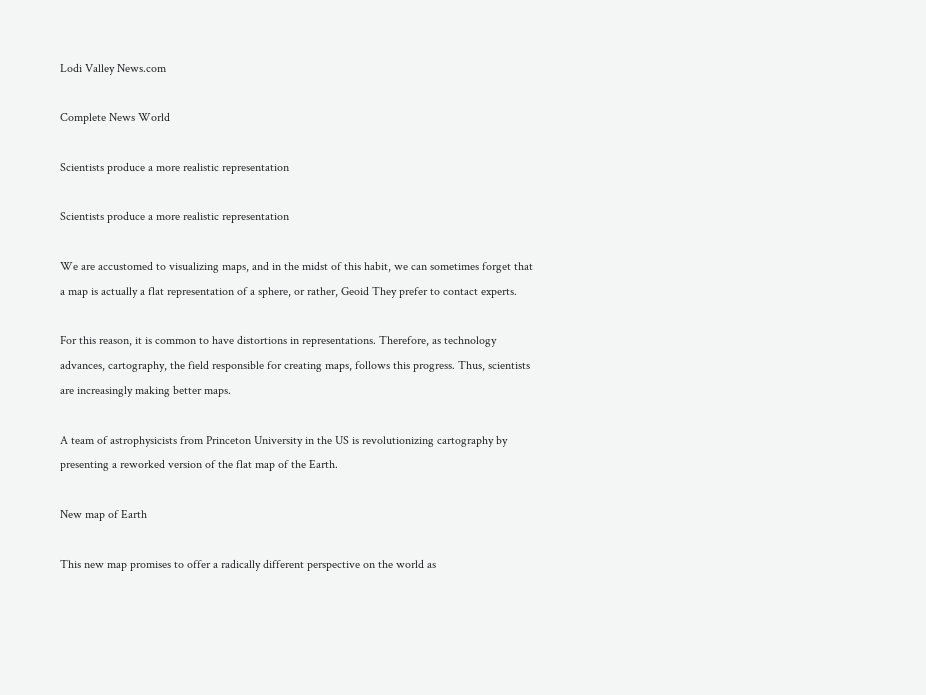Lodi Valley News.com

Complete News World

Scientists produce a more realistic representation

Scientists produce a more realistic representation

We are accustomed to visualizing maps, and in the midst of this habit, we can sometimes forget that a map is actually a flat representation of a sphere, or rather, Geoid They prefer to contact experts.

For this reason, it is common to have distortions in representations. Therefore, as technology advances, cartography, the field responsible for creating maps, follows this progress. Thus, scientists are increasingly making better maps.

A team of astrophysicists from Princeton University in the US is revolutionizing cartography by presenting a reworked version of the flat map of the Earth.

New map of Earth

This new map promises to offer a radically different perspective on the world as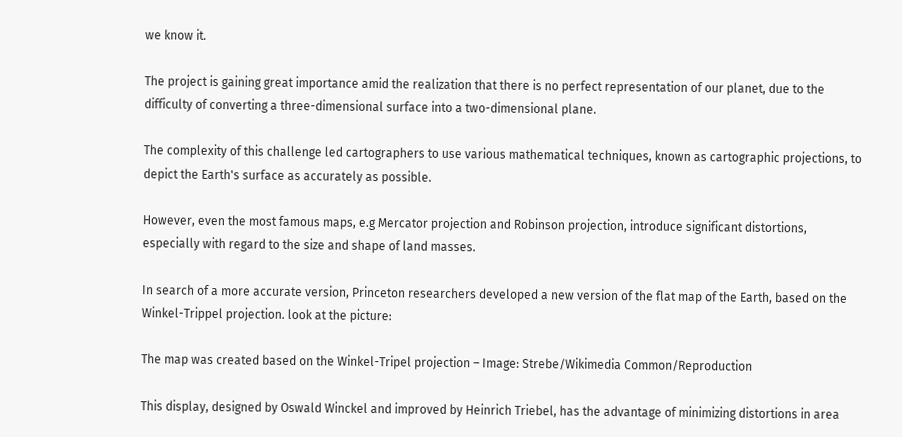we know it.

The project is gaining great importance amid the realization that there is no perfect representation of our planet, due to the difficulty of converting a three-dimensional surface into a two-dimensional plane.

The complexity of this challenge led cartographers to use various mathematical techniques, known as cartographic projections, to depict the Earth's surface as accurately as possible.

However, even the most famous maps, e.g Mercator projection and Robinson projection, introduce significant distortions, especially with regard to the size and shape of land masses.

In search of a more accurate version, Princeton researchers developed a new version of the flat map of the Earth, based on the Winkel-Trippel projection. look at the picture:

The map was created based on the Winkel-Tripel projection – Image: Strebe/Wikimedia Common/Reproduction

This display, designed by Oswald Winckel and improved by Heinrich Triebel, has the advantage of minimizing distortions in area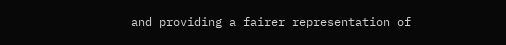and providing a fairer representation of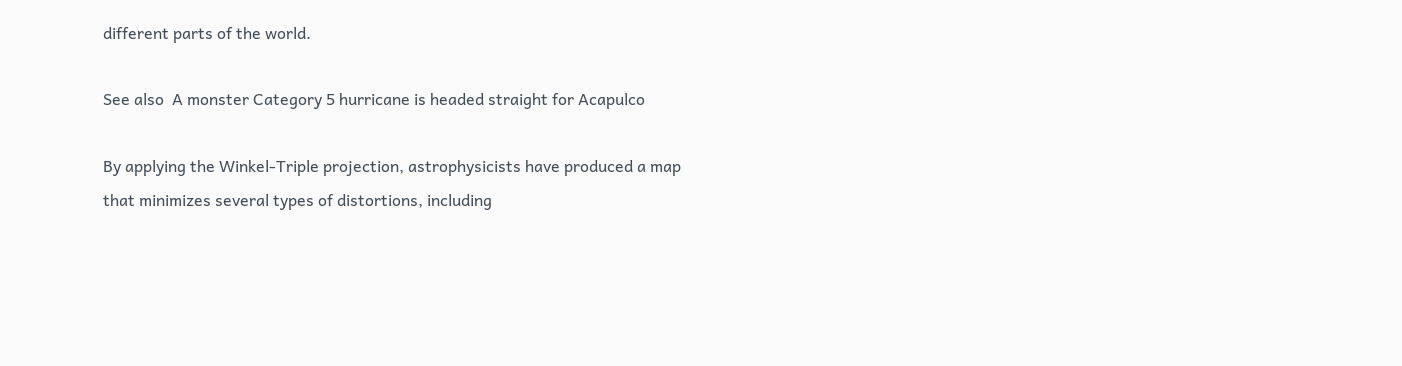different parts of the world.

See also  A monster Category 5 hurricane is headed straight for Acapulco

By applying the Winkel-Triple projection, astrophysicists have produced a map that minimizes several types of distortions, including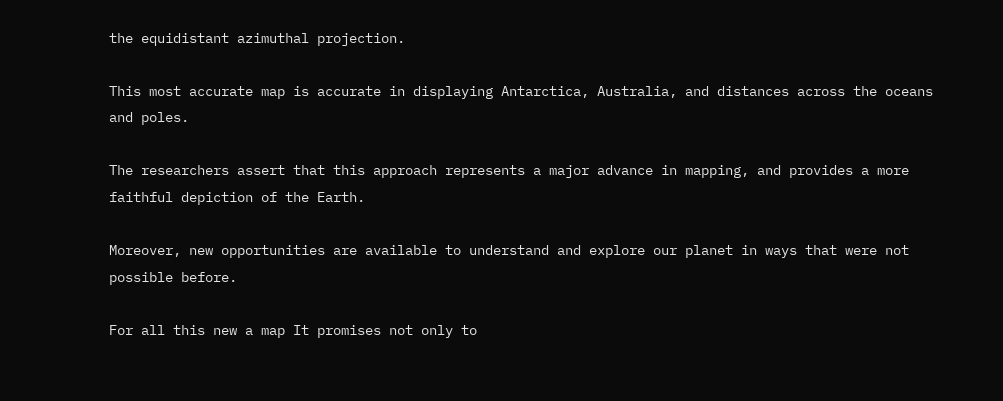the equidistant azimuthal projection.

This most accurate map is accurate in displaying Antarctica, Australia, and distances across the oceans and poles.

The researchers assert that this approach represents a major advance in mapping, and provides a more faithful depiction of the Earth.

Moreover, new opportunities are available to understand and explore our planet in ways that were not possible before.

For all this new a map It promises not only to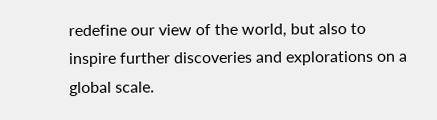redefine our view of the world, but also to inspire further discoveries and explorations on a global scale.